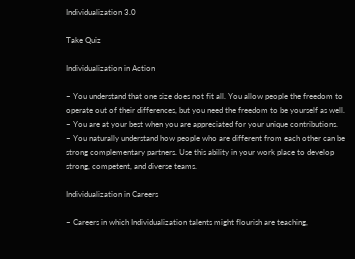Individualization 3.0

Take Quiz

Individualization in Action

– You understand that one size does not fit all. You allow people the freedom to operate out of their differences, but you need the freedom to be yourself as well.
– You are at your best when you are appreciated for your unique contributions.
– You naturally understand how people who are different from each other can be strong complementary partners. Use this ability in your work place to develop strong, competent, and diverse teams.

Individualization in Careers

– Careers in which Individualization talents might flourish are teaching,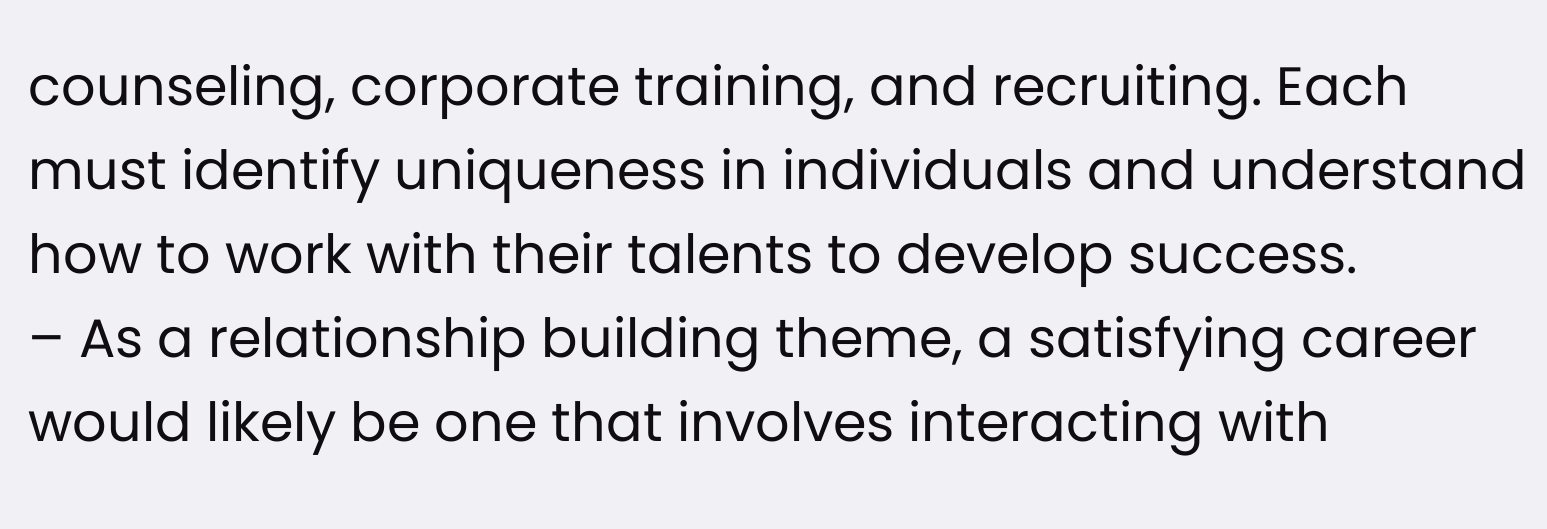counseling, corporate training, and recruiting. Each must identify uniqueness in individuals and understand how to work with their talents to develop success.
– As a relationship building theme, a satisfying career would likely be one that involves interacting with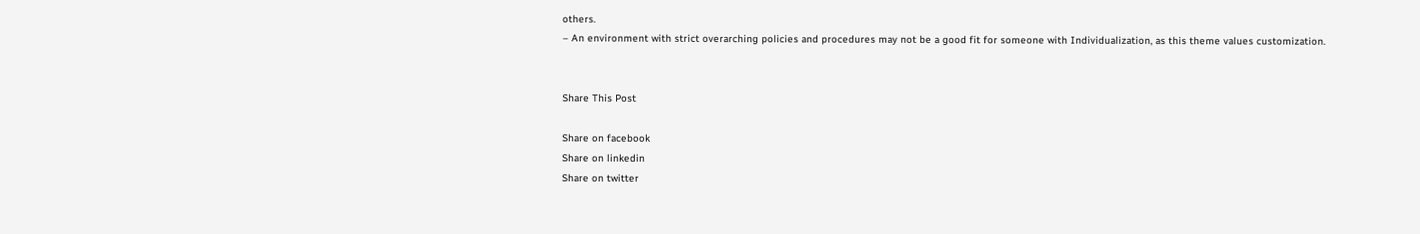others.
– An environment with strict overarching policies and procedures may not be a good fit for someone with Individualization, as this theme values customization.


Share This Post

Share on facebook
Share on linkedin
Share on twitter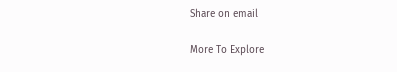Share on email

More To Explore